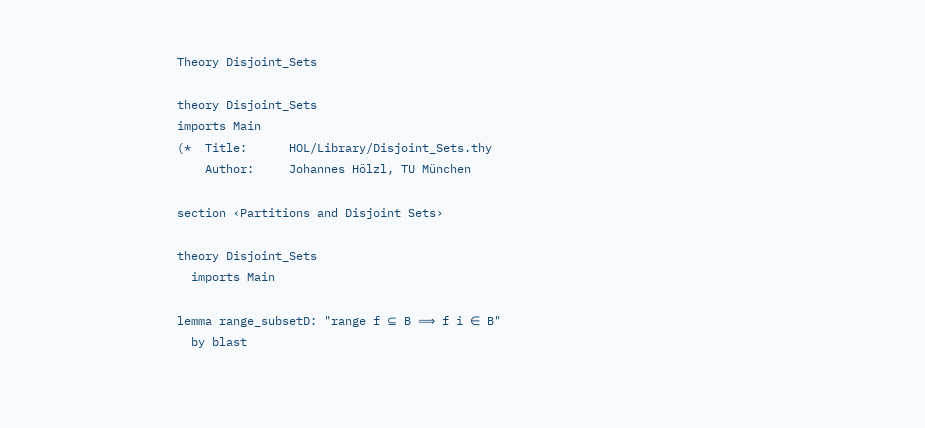Theory Disjoint_Sets

theory Disjoint_Sets
imports Main
(*  Title:      HOL/Library/Disjoint_Sets.thy
    Author:     Johannes Hölzl, TU München

section ‹Partitions and Disjoint Sets›

theory Disjoint_Sets
  imports Main

lemma range_subsetD: "range f ⊆ B ⟹ f i ∈ B"
  by blast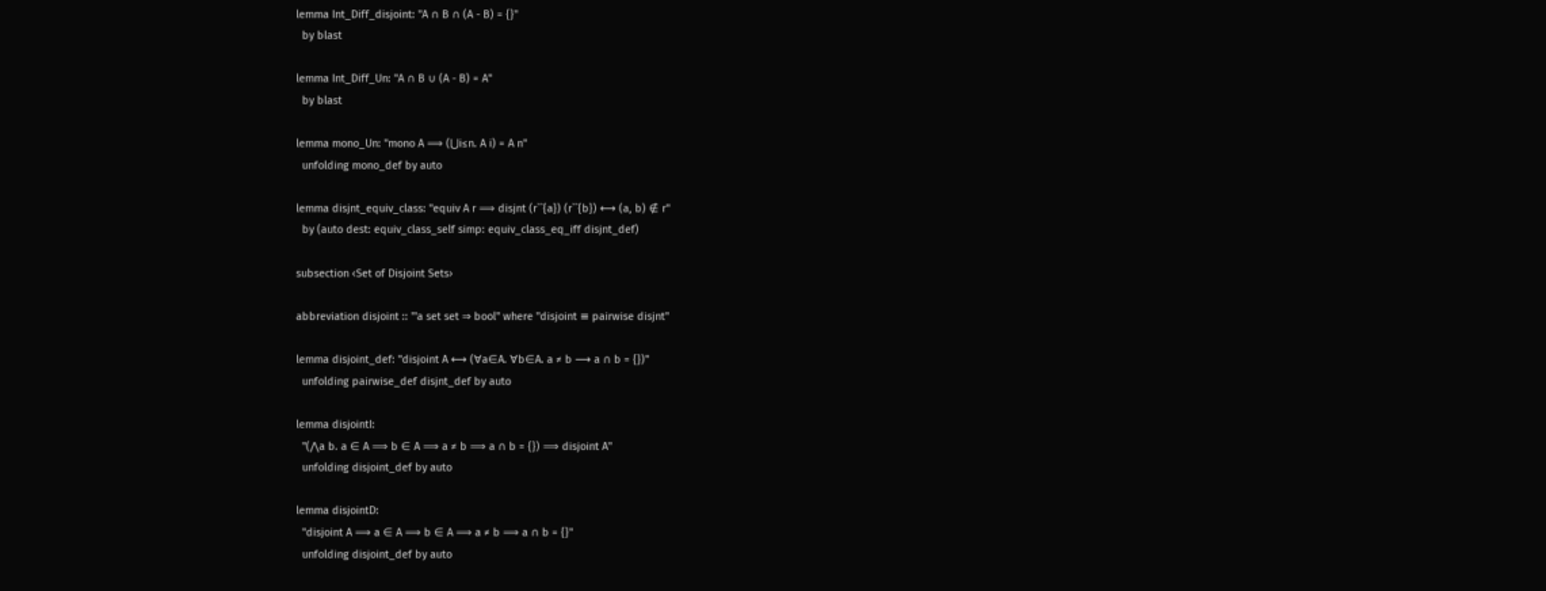lemma Int_Diff_disjoint: "A ∩ B ∩ (A - B) = {}"
  by blast

lemma Int_Diff_Un: "A ∩ B ∪ (A - B) = A"
  by blast

lemma mono_Un: "mono A ⟹ (⋃i≤n. A i) = A n"
  unfolding mono_def by auto

lemma disjnt_equiv_class: "equiv A r ⟹ disjnt (r``{a}) (r``{b}) ⟷ (a, b) ∉ r"
  by (auto dest: equiv_class_self simp: equiv_class_eq_iff disjnt_def)

subsection ‹Set of Disjoint Sets›

abbreviation disjoint :: "'a set set ⇒ bool" where "disjoint ≡ pairwise disjnt"

lemma disjoint_def: "disjoint A ⟷ (∀a∈A. ∀b∈A. a ≠ b ⟶ a ∩ b = {})"
  unfolding pairwise_def disjnt_def by auto

lemma disjointI:
  "(⋀a b. a ∈ A ⟹ b ∈ A ⟹ a ≠ b ⟹ a ∩ b = {}) ⟹ disjoint A"
  unfolding disjoint_def by auto

lemma disjointD:
  "disjoint A ⟹ a ∈ A ⟹ b ∈ A ⟹ a ≠ b ⟹ a ∩ b = {}"
  unfolding disjoint_def by auto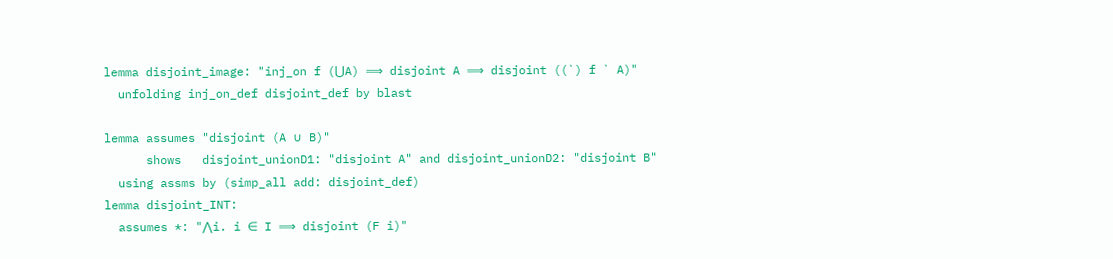lemma disjoint_image: "inj_on f (⋃A) ⟹ disjoint A ⟹ disjoint ((`) f ` A)"
  unfolding inj_on_def disjoint_def by blast

lemma assumes "disjoint (A ∪ B)"
      shows   disjoint_unionD1: "disjoint A" and disjoint_unionD2: "disjoint B"
  using assms by (simp_all add: disjoint_def)
lemma disjoint_INT:
  assumes *: "⋀i. i ∈ I ⟹ disjoint (F i)"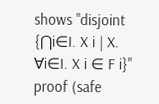shows "disjoint {⋂i∈I. X i | X. ∀i∈I. X i ∈ F i}"
proof (safe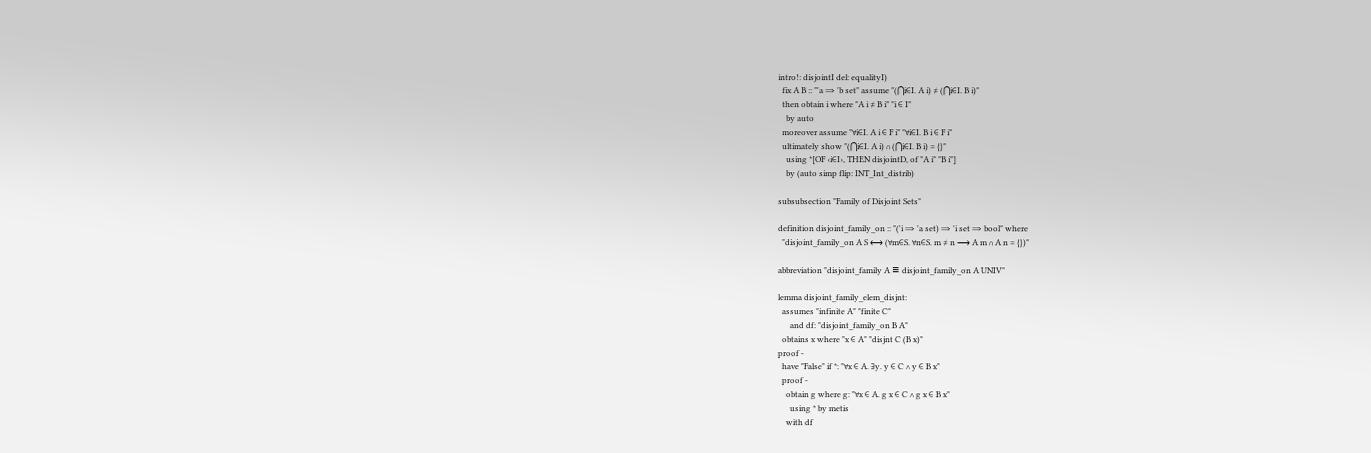intro!: disjointI del: equalityI)
  fix A B :: "'a ⇒ 'b set" assume "(⋂i∈I. A i) ≠ (⋂i∈I. B i)"
  then obtain i where "A i ≠ B i" "i ∈ I"
    by auto
  moreover assume "∀i∈I. A i ∈ F i" "∀i∈I. B i ∈ F i"
  ultimately show "(⋂i∈I. A i) ∩ (⋂i∈I. B i) = {}"
    using *[OF ‹i∈I›, THEN disjointD, of "A i" "B i"]
    by (auto simp flip: INT_Int_distrib)

subsubsection "Family of Disjoint Sets"

definition disjoint_family_on :: "('i ⇒ 'a set) ⇒ 'i set ⇒ bool" where
  "disjoint_family_on A S ⟷ (∀m∈S. ∀n∈S. m ≠ n ⟶ A m ∩ A n = {})"

abbreviation "disjoint_family A ≡ disjoint_family_on A UNIV"

lemma disjoint_family_elem_disjnt:
  assumes "infinite A" "finite C"
      and df: "disjoint_family_on B A"
  obtains x where "x ∈ A" "disjnt C (B x)"
proof -
  have "False" if *: "∀x ∈ A. ∃y. y ∈ C ∧ y ∈ B x"
  proof -
    obtain g where g: "∀x ∈ A. g x ∈ C ∧ g x ∈ B x"
      using * by metis
    with df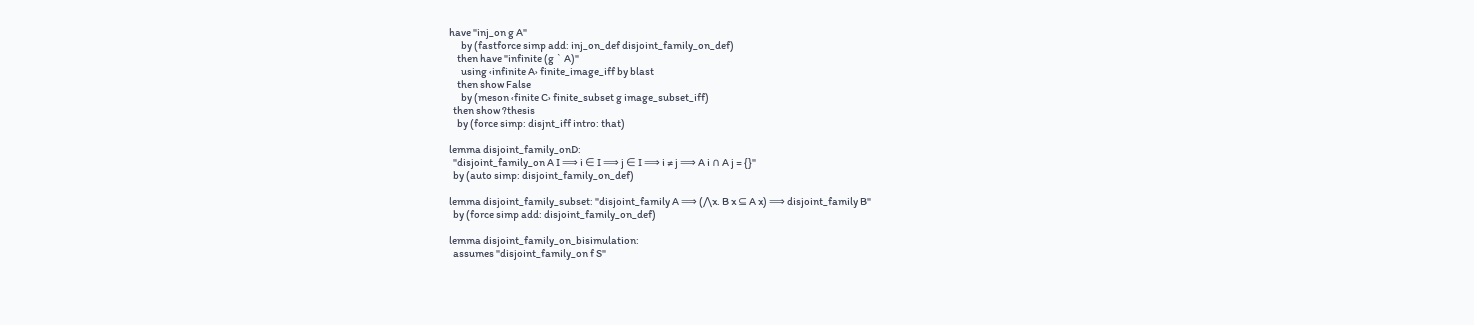have "inj_on g A"
      by (fastforce simp add: inj_on_def disjoint_family_on_def)
    then have "infinite (g ` A)"
      using ‹infinite A› finite_image_iff by blast
    then show False
      by (meson ‹finite C› finite_subset g image_subset_iff)
  then show ?thesis
    by (force simp: disjnt_iff intro: that)

lemma disjoint_family_onD:
  "disjoint_family_on A I ⟹ i ∈ I ⟹ j ∈ I ⟹ i ≠ j ⟹ A i ∩ A j = {}"
  by (auto simp: disjoint_family_on_def)

lemma disjoint_family_subset: "disjoint_family A ⟹ (⋀x. B x ⊆ A x) ⟹ disjoint_family B"
  by (force simp add: disjoint_family_on_def)

lemma disjoint_family_on_bisimulation:
  assumes "disjoint_family_on f S"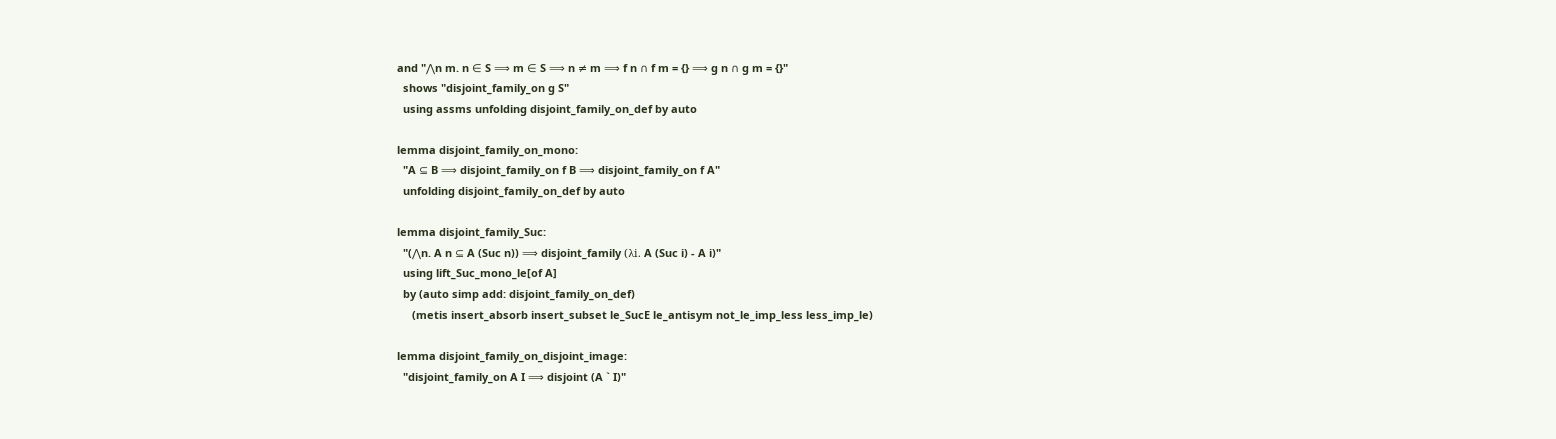and "⋀n m. n ∈ S ⟹ m ∈ S ⟹ n ≠ m ⟹ f n ∩ f m = {} ⟹ g n ∩ g m = {}"
  shows "disjoint_family_on g S"
  using assms unfolding disjoint_family_on_def by auto

lemma disjoint_family_on_mono:
  "A ⊆ B ⟹ disjoint_family_on f B ⟹ disjoint_family_on f A"
  unfolding disjoint_family_on_def by auto

lemma disjoint_family_Suc:
  "(⋀n. A n ⊆ A (Suc n)) ⟹ disjoint_family (λi. A (Suc i) - A i)"
  using lift_Suc_mono_le[of A]
  by (auto simp add: disjoint_family_on_def)
     (metis insert_absorb insert_subset le_SucE le_antisym not_le_imp_less less_imp_le)

lemma disjoint_family_on_disjoint_image:
  "disjoint_family_on A I ⟹ disjoint (A ` I)"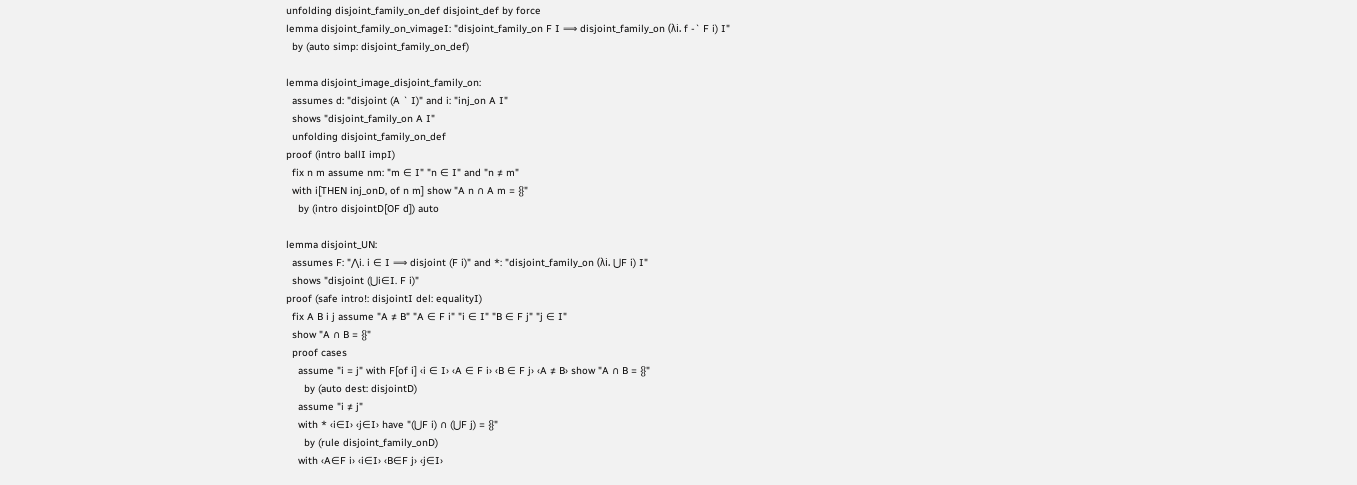unfolding disjoint_family_on_def disjoint_def by force
lemma disjoint_family_on_vimageI: "disjoint_family_on F I ⟹ disjoint_family_on (λi. f -` F i) I"
  by (auto simp: disjoint_family_on_def)

lemma disjoint_image_disjoint_family_on:
  assumes d: "disjoint (A ` I)" and i: "inj_on A I"
  shows "disjoint_family_on A I"
  unfolding disjoint_family_on_def
proof (intro ballI impI)
  fix n m assume nm: "m ∈ I" "n ∈ I" and "n ≠ m"
  with i[THEN inj_onD, of n m] show "A n ∩ A m = {}"
    by (intro disjointD[OF d]) auto

lemma disjoint_UN:
  assumes F: "⋀i. i ∈ I ⟹ disjoint (F i)" and *: "disjoint_family_on (λi. ⋃F i) I"
  shows "disjoint (⋃i∈I. F i)"
proof (safe intro!: disjointI del: equalityI)
  fix A B i j assume "A ≠ B" "A ∈ F i" "i ∈ I" "B ∈ F j" "j ∈ I"
  show "A ∩ B = {}"
  proof cases
    assume "i = j" with F[of i] ‹i ∈ I› ‹A ∈ F i› ‹B ∈ F j› ‹A ≠ B› show "A ∩ B = {}"
      by (auto dest: disjointD)
    assume "i ≠ j"
    with * ‹i∈I› ‹j∈I› have "(⋃F i) ∩ (⋃F j) = {}"
      by (rule disjoint_family_onD)
    with ‹A∈F i› ‹i∈I› ‹B∈F j› ‹j∈I›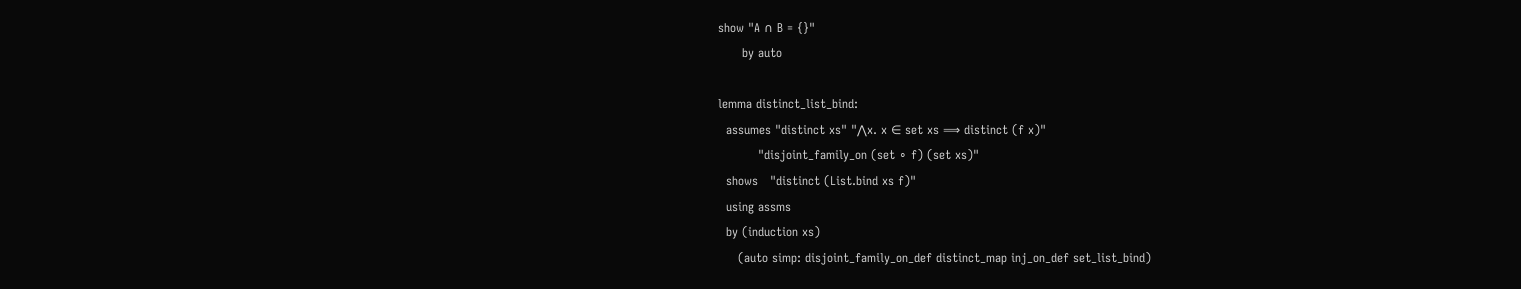show "A ∩ B = {}"
      by auto

lemma distinct_list_bind:
  assumes "distinct xs" "⋀x. x ∈ set xs ⟹ distinct (f x)"
          "disjoint_family_on (set ∘ f) (set xs)"
  shows   "distinct (List.bind xs f)"
  using assms
  by (induction xs)
     (auto simp: disjoint_family_on_def distinct_map inj_on_def set_list_bind)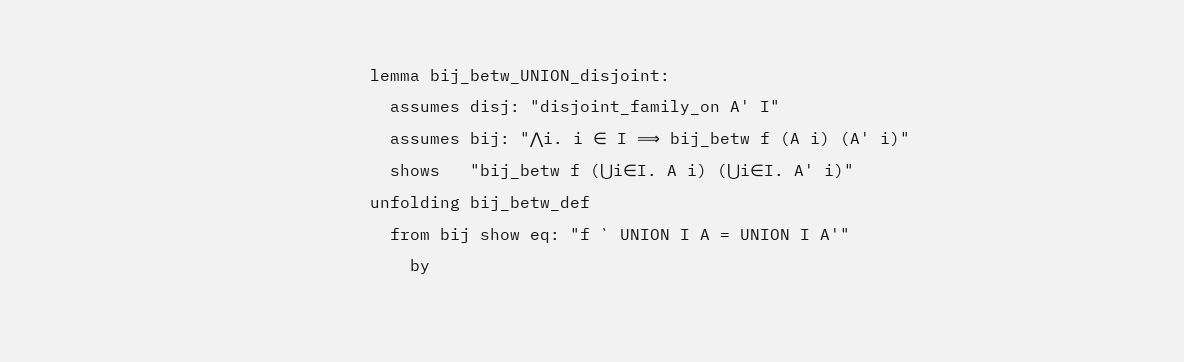lemma bij_betw_UNION_disjoint:
  assumes disj: "disjoint_family_on A' I"
  assumes bij: "⋀i. i ∈ I ⟹ bij_betw f (A i) (A' i)"
  shows   "bij_betw f (⋃i∈I. A i) (⋃i∈I. A' i)"
unfolding bij_betw_def
  from bij show eq: "f ` UNION I A = UNION I A'"
    by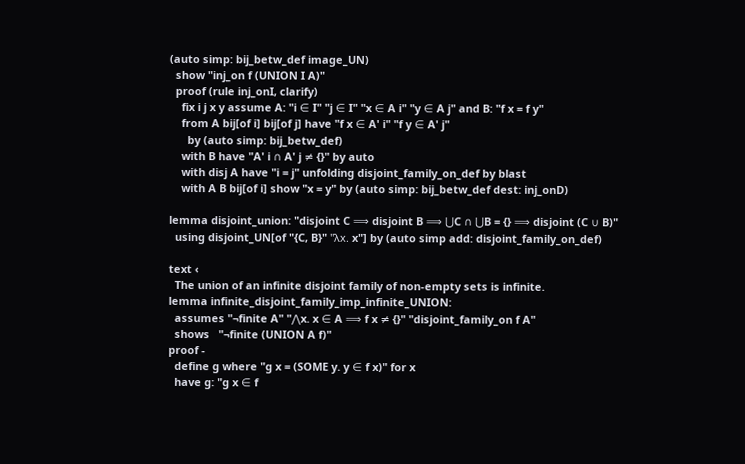(auto simp: bij_betw_def image_UN)
  show "inj_on f (UNION I A)"
  proof (rule inj_onI, clarify)
    fix i j x y assume A: "i ∈ I" "j ∈ I" "x ∈ A i" "y ∈ A j" and B: "f x = f y"
    from A bij[of i] bij[of j] have "f x ∈ A' i" "f y ∈ A' j"
      by (auto simp: bij_betw_def)
    with B have "A' i ∩ A' j ≠ {}" by auto
    with disj A have "i = j" unfolding disjoint_family_on_def by blast
    with A B bij[of i] show "x = y" by (auto simp: bij_betw_def dest: inj_onD)

lemma disjoint_union: "disjoint C ⟹ disjoint B ⟹ ⋃C ∩ ⋃B = {} ⟹ disjoint (C ∪ B)"
  using disjoint_UN[of "{C, B}" "λx. x"] by (auto simp add: disjoint_family_on_def)

text ‹
  The union of an infinite disjoint family of non-empty sets is infinite.
lemma infinite_disjoint_family_imp_infinite_UNION:
  assumes "¬finite A" "⋀x. x ∈ A ⟹ f x ≠ {}" "disjoint_family_on f A"
  shows   "¬finite (UNION A f)"
proof -
  define g where "g x = (SOME y. y ∈ f x)" for x
  have g: "g x ∈ f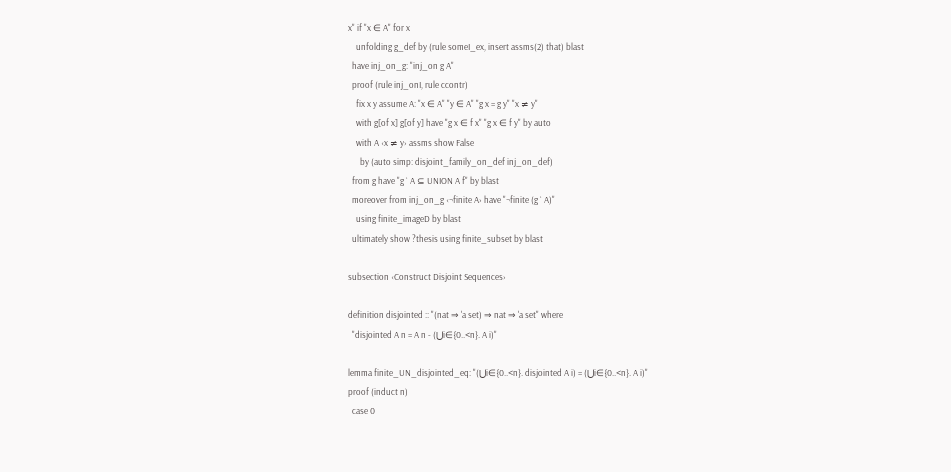x" if "x ∈ A" for x
    unfolding g_def by (rule someI_ex, insert assms(2) that) blast
  have inj_on_g: "inj_on g A"
  proof (rule inj_onI, rule ccontr)
    fix x y assume A: "x ∈ A" "y ∈ A" "g x = g y" "x ≠ y"
    with g[of x] g[of y] have "g x ∈ f x" "g x ∈ f y" by auto
    with A ‹x ≠ y› assms show False
      by (auto simp: disjoint_family_on_def inj_on_def)
  from g have "g ` A ⊆ UNION A f" by blast
  moreover from inj_on_g ‹¬finite A› have "¬finite (g ` A)"
    using finite_imageD by blast
  ultimately show ?thesis using finite_subset by blast

subsection ‹Construct Disjoint Sequences›

definition disjointed :: "(nat ⇒ 'a set) ⇒ nat ⇒ 'a set" where
  "disjointed A n = A n - (⋃i∈{0..<n}. A i)"

lemma finite_UN_disjointed_eq: "(⋃i∈{0..<n}. disjointed A i) = (⋃i∈{0..<n}. A i)"
proof (induct n)
  case 0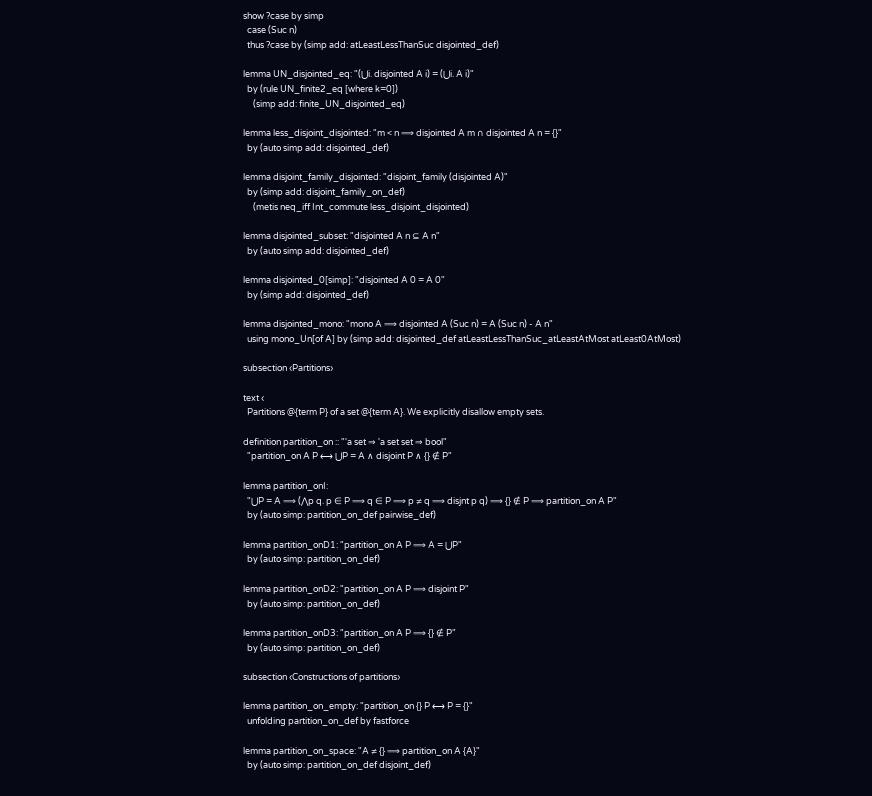show ?case by simp
  case (Suc n)
  thus ?case by (simp add: atLeastLessThanSuc disjointed_def)

lemma UN_disjointed_eq: "(⋃i. disjointed A i) = (⋃i. A i)"
  by (rule UN_finite2_eq [where k=0])
     (simp add: finite_UN_disjointed_eq)

lemma less_disjoint_disjointed: "m < n ⟹ disjointed A m ∩ disjointed A n = {}"
  by (auto simp add: disjointed_def)

lemma disjoint_family_disjointed: "disjoint_family (disjointed A)"
  by (simp add: disjoint_family_on_def)
     (metis neq_iff Int_commute less_disjoint_disjointed)

lemma disjointed_subset: "disjointed A n ⊆ A n"
  by (auto simp add: disjointed_def)

lemma disjointed_0[simp]: "disjointed A 0 = A 0"
  by (simp add: disjointed_def)

lemma disjointed_mono: "mono A ⟹ disjointed A (Suc n) = A (Suc n) - A n"
  using mono_Un[of A] by (simp add: disjointed_def atLeastLessThanSuc_atLeastAtMost atLeast0AtMost)

subsection ‹Partitions›

text ‹
  Partitions @{term P} of a set @{term A}. We explicitly disallow empty sets.

definition partition_on :: "'a set ⇒ 'a set set ⇒ bool"
  "partition_on A P ⟷ ⋃P = A ∧ disjoint P ∧ {} ∉ P"

lemma partition_onI:
  "⋃P = A ⟹ (⋀p q. p ∈ P ⟹ q ∈ P ⟹ p ≠ q ⟹ disjnt p q) ⟹ {} ∉ P ⟹ partition_on A P"
  by (auto simp: partition_on_def pairwise_def)

lemma partition_onD1: "partition_on A P ⟹ A = ⋃P"
  by (auto simp: partition_on_def)

lemma partition_onD2: "partition_on A P ⟹ disjoint P"
  by (auto simp: partition_on_def)

lemma partition_onD3: "partition_on A P ⟹ {} ∉ P"
  by (auto simp: partition_on_def)

subsection ‹Constructions of partitions›

lemma partition_on_empty: "partition_on {} P ⟷ P = {}"
  unfolding partition_on_def by fastforce

lemma partition_on_space: "A ≠ {} ⟹ partition_on A {A}"
  by (auto simp: partition_on_def disjoint_def)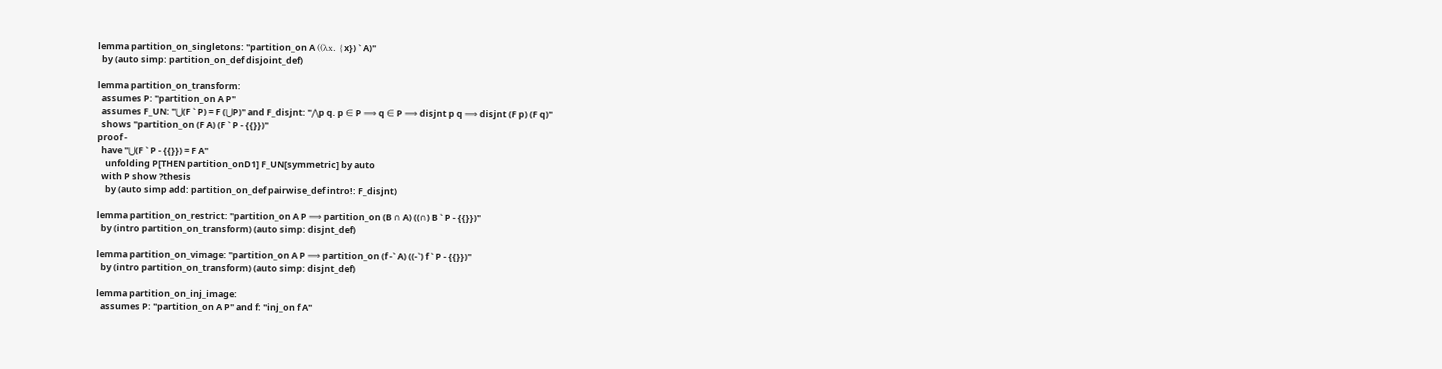lemma partition_on_singletons: "partition_on A ((λx. {x}) ` A)"
  by (auto simp: partition_on_def disjoint_def)

lemma partition_on_transform:
  assumes P: "partition_on A P"
  assumes F_UN: "⋃(F ` P) = F (⋃P)" and F_disjnt: "⋀p q. p ∈ P ⟹ q ∈ P ⟹ disjnt p q ⟹ disjnt (F p) (F q)"
  shows "partition_on (F A) (F ` P - {{}})"
proof -
  have "⋃(F ` P - {{}}) = F A"
    unfolding P[THEN partition_onD1] F_UN[symmetric] by auto
  with P show ?thesis
    by (auto simp add: partition_on_def pairwise_def intro!: F_disjnt)

lemma partition_on_restrict: "partition_on A P ⟹ partition_on (B ∩ A) ((∩) B ` P - {{}})"
  by (intro partition_on_transform) (auto simp: disjnt_def)

lemma partition_on_vimage: "partition_on A P ⟹ partition_on (f -` A) ((-`) f ` P - {{}})"
  by (intro partition_on_transform) (auto simp: disjnt_def)

lemma partition_on_inj_image:
  assumes P: "partition_on A P" and f: "inj_on f A"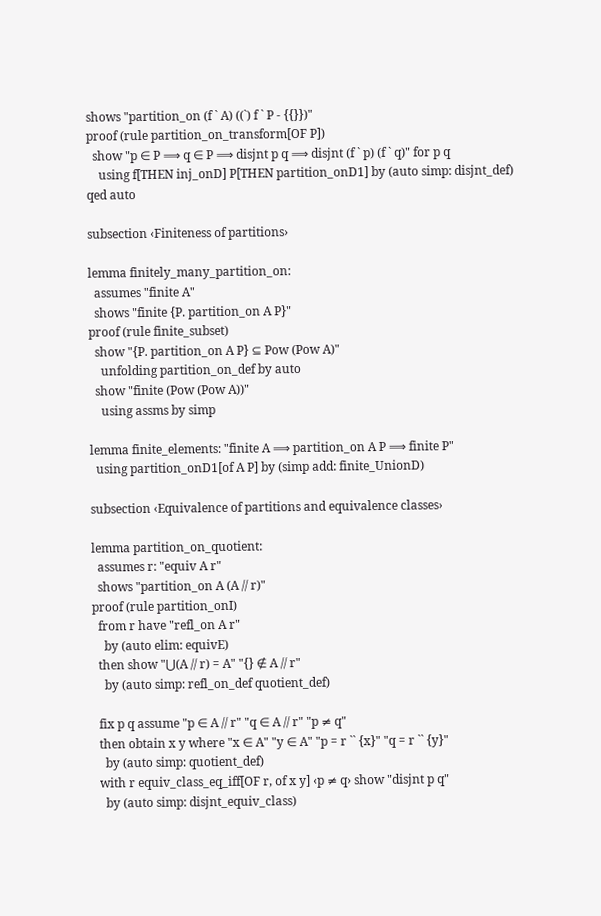shows "partition_on (f ` A) ((`) f ` P - {{}})"
proof (rule partition_on_transform[OF P])
  show "p ∈ P ⟹ q ∈ P ⟹ disjnt p q ⟹ disjnt (f ` p) (f ` q)" for p q
    using f[THEN inj_onD] P[THEN partition_onD1] by (auto simp: disjnt_def)
qed auto

subsection ‹Finiteness of partitions›

lemma finitely_many_partition_on:
  assumes "finite A"
  shows "finite {P. partition_on A P}"
proof (rule finite_subset)
  show "{P. partition_on A P} ⊆ Pow (Pow A)"
    unfolding partition_on_def by auto
  show "finite (Pow (Pow A))"
    using assms by simp

lemma finite_elements: "finite A ⟹ partition_on A P ⟹ finite P"
  using partition_onD1[of A P] by (simp add: finite_UnionD)

subsection ‹Equivalence of partitions and equivalence classes›

lemma partition_on_quotient:
  assumes r: "equiv A r"
  shows "partition_on A (A // r)"
proof (rule partition_onI)
  from r have "refl_on A r"
    by (auto elim: equivE)
  then show "⋃(A // r) = A" "{} ∉ A // r"
    by (auto simp: refl_on_def quotient_def)

  fix p q assume "p ∈ A // r" "q ∈ A // r" "p ≠ q"
  then obtain x y where "x ∈ A" "y ∈ A" "p = r `` {x}" "q = r `` {y}"
    by (auto simp: quotient_def)
  with r equiv_class_eq_iff[OF r, of x y] ‹p ≠ q› show "disjnt p q"
    by (auto simp: disjnt_equiv_class)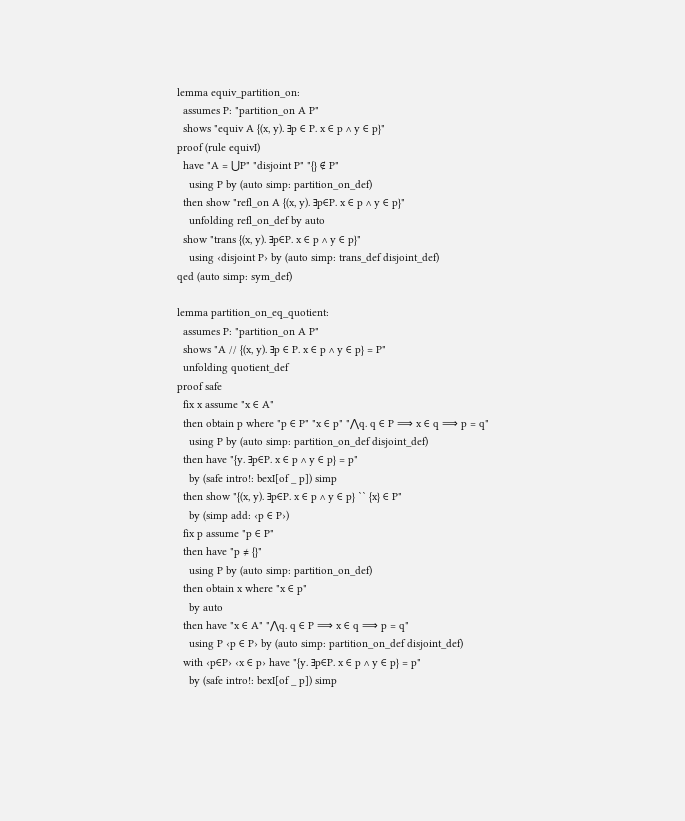lemma equiv_partition_on:
  assumes P: "partition_on A P"
  shows "equiv A {(x, y). ∃p ∈ P. x ∈ p ∧ y ∈ p}"
proof (rule equivI)
  have "A = ⋃P" "disjoint P" "{} ∉ P"
    using P by (auto simp: partition_on_def)
  then show "refl_on A {(x, y). ∃p∈P. x ∈ p ∧ y ∈ p}"
    unfolding refl_on_def by auto
  show "trans {(x, y). ∃p∈P. x ∈ p ∧ y ∈ p}"
    using ‹disjoint P› by (auto simp: trans_def disjoint_def)
qed (auto simp: sym_def)

lemma partition_on_eq_quotient:
  assumes P: "partition_on A P"
  shows "A // {(x, y). ∃p ∈ P. x ∈ p ∧ y ∈ p} = P"
  unfolding quotient_def
proof safe
  fix x assume "x ∈ A"
  then obtain p where "p ∈ P" "x ∈ p" "⋀q. q ∈ P ⟹ x ∈ q ⟹ p = q"
    using P by (auto simp: partition_on_def disjoint_def)
  then have "{y. ∃p∈P. x ∈ p ∧ y ∈ p} = p"
    by (safe intro!: bexI[of _ p]) simp
  then show "{(x, y). ∃p∈P. x ∈ p ∧ y ∈ p} `` {x} ∈ P"
    by (simp add: ‹p ∈ P›)
  fix p assume "p ∈ P"
  then have "p ≠ {}"
    using P by (auto simp: partition_on_def)
  then obtain x where "x ∈ p"
    by auto
  then have "x ∈ A" "⋀q. q ∈ P ⟹ x ∈ q ⟹ p = q"
    using P ‹p ∈ P› by (auto simp: partition_on_def disjoint_def)
  with ‹p∈P› ‹x ∈ p› have "{y. ∃p∈P. x ∈ p ∧ y ∈ p} = p"
    by (safe intro!: bexI[of _ p]) simp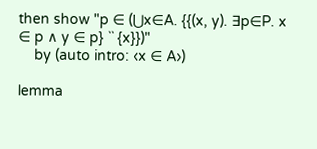then show "p ∈ (⋃x∈A. {{(x, y). ∃p∈P. x ∈ p ∧ y ∈ p} `` {x}})"
    by (auto intro: ‹x ∈ A›)

lemma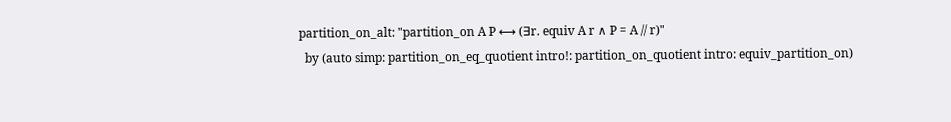partition_on_alt: "partition_on A P ⟷ (∃r. equiv A r ∧ P = A // r)"
  by (auto simp: partition_on_eq_quotient intro!: partition_on_quotient intro: equiv_partition_on)